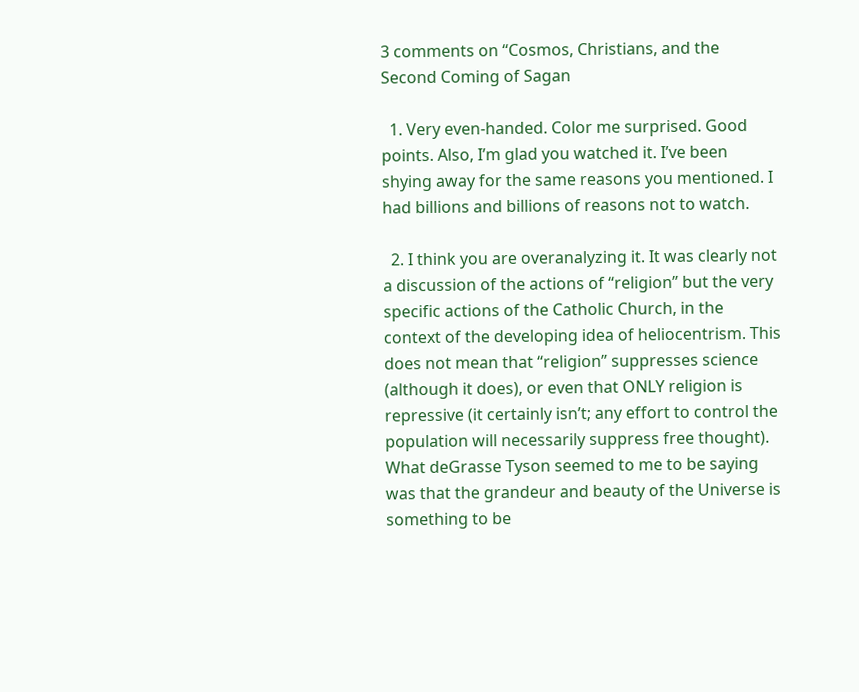3 comments on “Cosmos, Christians, and the Second Coming of Sagan

  1. Very even-handed. Color me surprised. Good points. Also, I’m glad you watched it. I’ve been shying away for the same reasons you mentioned. I had billions and billions of reasons not to watch.

  2. I think you are overanalyzing it. It was clearly not a discussion of the actions of “religion” but the very specific actions of the Catholic Church, in the context of the developing idea of heliocentrism. This does not mean that “religion” suppresses science (although it does), or even that ONLY religion is repressive (it certainly isn’t; any effort to control the population will necessarily suppress free thought). What deGrasse Tyson seemed to me to be saying was that the grandeur and beauty of the Universe is something to be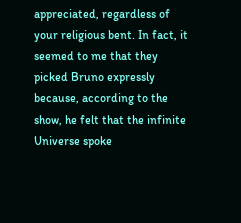appreciated, regardless of your religious bent. In fact, it seemed to me that they picked Bruno expressly because, according to the show, he felt that the infinite Universe spoke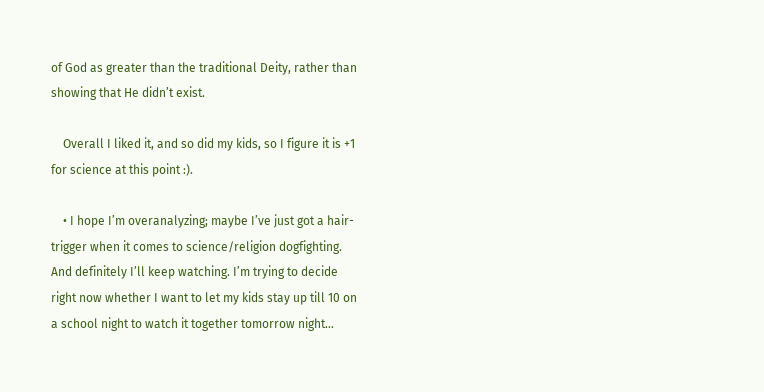of God as greater than the traditional Deity, rather than showing that He didn’t exist.

    Overall I liked it, and so did my kids, so I figure it is +1 for science at this point :).

    • I hope I’m overanalyzing; maybe I’ve just got a hair-trigger when it comes to science/religion dogfighting. And definitely I’ll keep watching. I’m trying to decide right now whether I want to let my kids stay up till 10 on a school night to watch it together tomorrow night…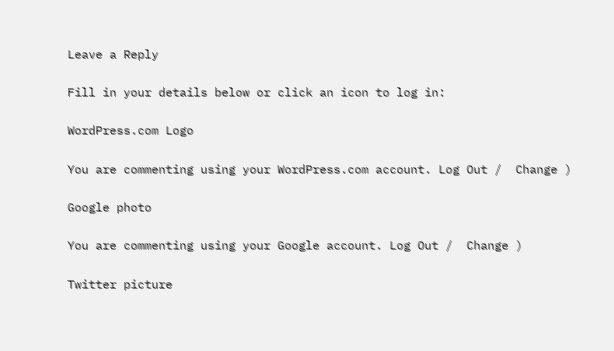Leave a Reply

Fill in your details below or click an icon to log in:

WordPress.com Logo

You are commenting using your WordPress.com account. Log Out /  Change )

Google photo

You are commenting using your Google account. Log Out /  Change )

Twitter picture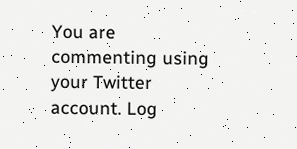You are commenting using your Twitter account. Log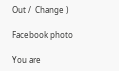Out /  Change )

Facebook photo

You are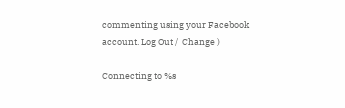commenting using your Facebook account. Log Out /  Change )

Connecting to %s